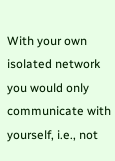With your own isolated network you would only communicate with yourself, i.e., not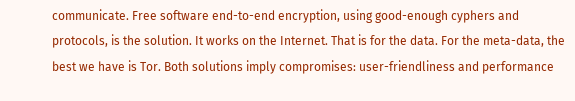communicate. Free software end-to-end encryption, using good-enough cyphers and protocols, is the solution. It works on the Internet. That is for the data. For the meta-data, the best we have is Tor. Both solutions imply compromises: user-friendliness and performance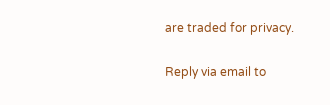are traded for privacy.

Reply via email to